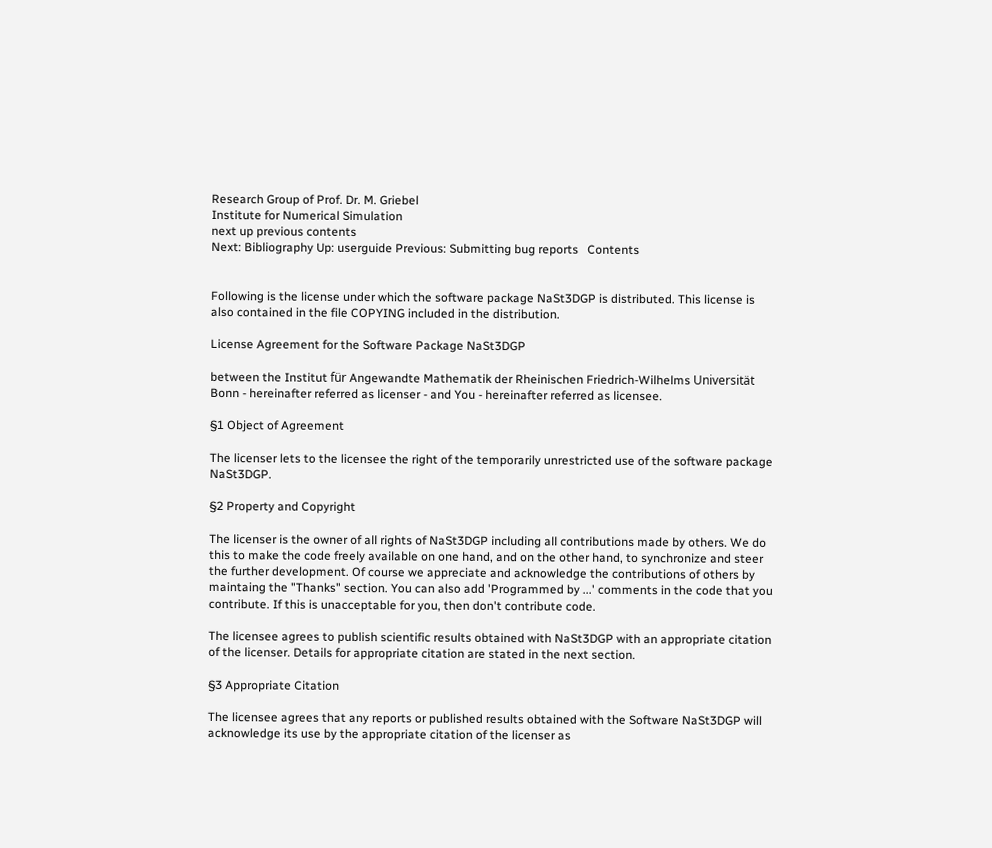Research Group of Prof. Dr. M. Griebel
Institute for Numerical Simulation
next up previous contents
Next: Bibliography Up: userguide Previous: Submitting bug reports   Contents


Following is the license under which the software package NaSt3DGP is distributed. This license is also contained in the file COPYING included in the distribution.

License Agreement for the Software Package NaSt3DGP

between the Institut für Angewandte Mathematik der Rheinischen Friedrich-Wilhelms Universität Bonn - hereinafter referred as licenser - and You - hereinafter referred as licensee.

§1 Object of Agreement

The licenser lets to the licensee the right of the temporarily unrestricted use of the software package NaSt3DGP.

§2 Property and Copyright

The licenser is the owner of all rights of NaSt3DGP including all contributions made by others. We do this to make the code freely available on one hand, and on the other hand, to synchronize and steer the further development. Of course we appreciate and acknowledge the contributions of others by maintaing the "Thanks" section. You can also add 'Programmed by ...' comments in the code that you contribute. If this is unacceptable for you, then don't contribute code.

The licensee agrees to publish scientific results obtained with NaSt3DGP with an appropriate citation of the licenser. Details for appropriate citation are stated in the next section.

§3 Appropriate Citation

The licensee agrees that any reports or published results obtained with the Software NaSt3DGP will acknowledge its use by the appropriate citation of the licenser as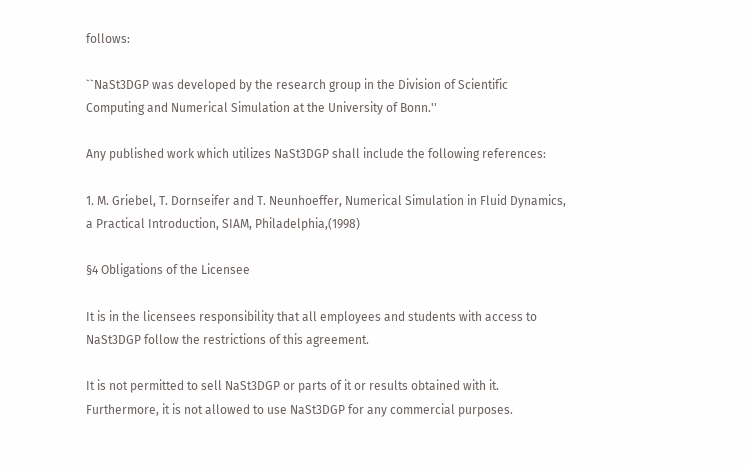follows:

``NaSt3DGP was developed by the research group in the Division of Scientific Computing and Numerical Simulation at the University of Bonn.''

Any published work which utilizes NaSt3DGP shall include the following references:

1. M. Griebel, T. Dornseifer and T. Neunhoeffer, Numerical Simulation in Fluid Dynamics, a Practical Introduction, SIAM, Philadelphia,(1998)

§4 Obligations of the Licensee

It is in the licensees responsibility that all employees and students with access to NaSt3DGP follow the restrictions of this agreement.

It is not permitted to sell NaSt3DGP or parts of it or results obtained with it. Furthermore, it is not allowed to use NaSt3DGP for any commercial purposes.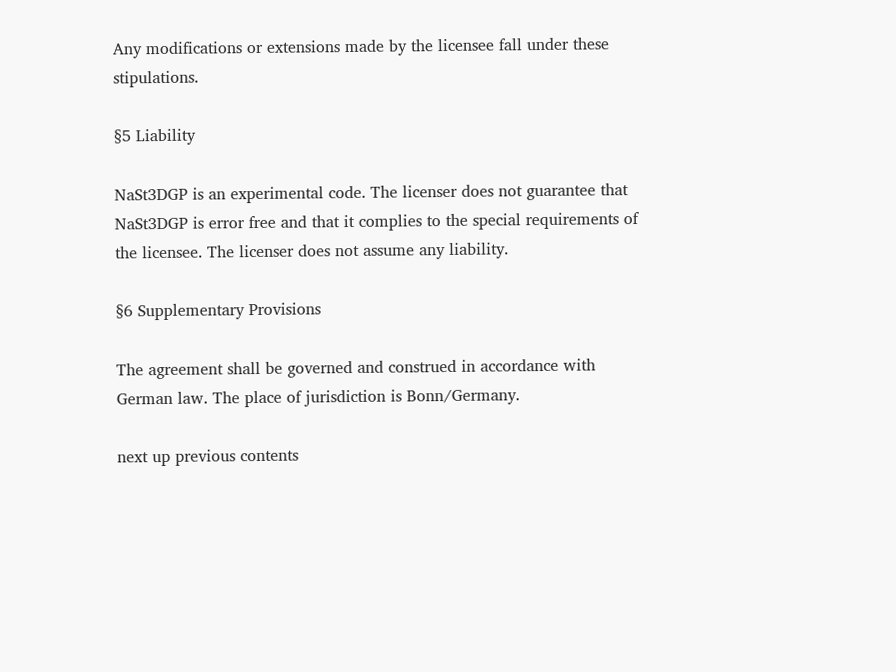Any modifications or extensions made by the licensee fall under these stipulations.

§5 Liability

NaSt3DGP is an experimental code. The licenser does not guarantee that NaSt3DGP is error free and that it complies to the special requirements of the licensee. The licenser does not assume any liability.

§6 Supplementary Provisions

The agreement shall be governed and construed in accordance with German law. The place of jurisdiction is Bonn/Germany.

next up previous contents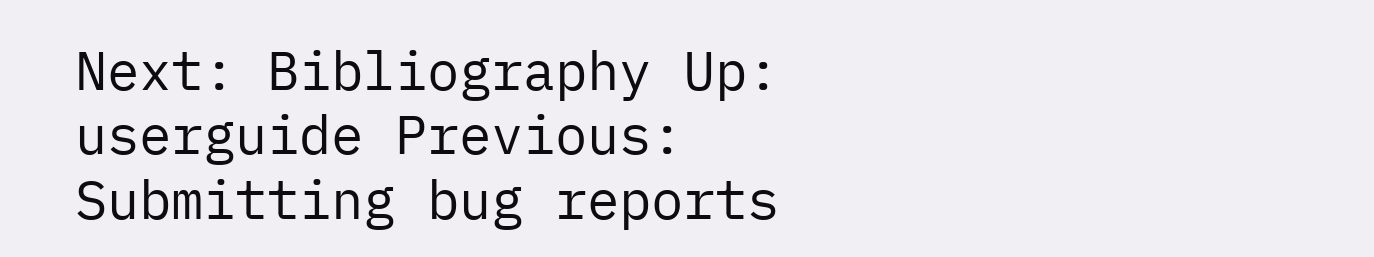Next: Bibliography Up: userguide Previous: Submitting bug reports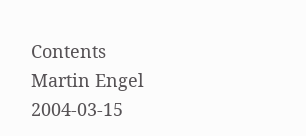Contents
Martin Engel 2004-03-15